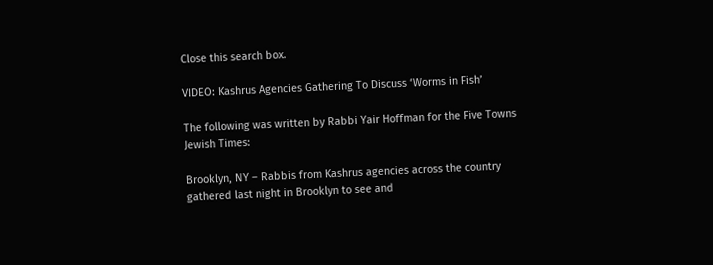Close this search box.

VIDEO: Kashrus Agencies Gathering To Discuss ‘Worms in Fish’

The following was written by Rabbi Yair Hoffman for the Five Towns Jewish Times:

Brooklyn, NY – Rabbis from Kashrus agencies across the country gathered last night in Brooklyn to see and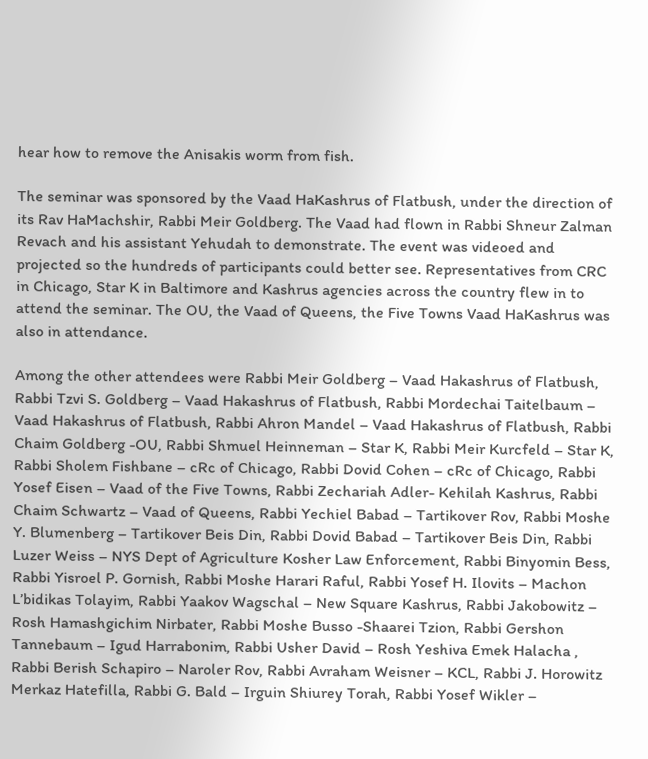hear how to remove the Anisakis worm from fish.

The seminar was sponsored by the Vaad HaKashrus of Flatbush, under the direction of its Rav HaMachshir, Rabbi Meir Goldberg. The Vaad had flown in Rabbi Shneur Zalman Revach and his assistant Yehudah to demonstrate. The event was videoed and projected so the hundreds of participants could better see. Representatives from CRC in Chicago, Star K in Baltimore and Kashrus agencies across the country flew in to attend the seminar. The OU, the Vaad of Queens, the Five Towns Vaad HaKashrus was also in attendance.

Among the other attendees were Rabbi Meir Goldberg – Vaad Hakashrus of Flatbush, Rabbi Tzvi S. Goldberg – Vaad Hakashrus of Flatbush, Rabbi Mordechai Taitelbaum – Vaad Hakashrus of Flatbush, Rabbi Ahron Mandel – Vaad Hakashrus of Flatbush, Rabbi Chaim Goldberg -OU, Rabbi Shmuel Heinneman – Star K, Rabbi Meir Kurcfeld – Star K, Rabbi Sholem Fishbane – cRc of Chicago, Rabbi Dovid Cohen – cRc of Chicago, Rabbi Yosef Eisen – Vaad of the Five Towns, Rabbi Zechariah Adler- Kehilah Kashrus, Rabbi Chaim Schwartz – Vaad of Queens, Rabbi Yechiel Babad – Tartikover Rov, Rabbi Moshe Y. Blumenberg – Tartikover Beis Din, Rabbi Dovid Babad – Tartikover Beis Din, Rabbi Luzer Weiss – NYS Dept of Agriculture Kosher Law Enforcement, Rabbi Binyomin Bess, Rabbi Yisroel P. Gornish, Rabbi Moshe Harari Raful, Rabbi Yosef H. Ilovits – Machon L’bidikas Tolayim, Rabbi Yaakov Wagschal – New Square Kashrus, Rabbi Jakobowitz – Rosh Hamashgichim Nirbater, Rabbi Moshe Busso -Shaarei Tzion, Rabbi Gershon Tannebaum – Igud Harrabonim, Rabbi Usher David – Rosh Yeshiva Emek Halacha , Rabbi Berish Schapiro – Naroler Rov, Rabbi Avraham Weisner – KCL, Rabbi J. Horowitz Merkaz Hatefilla, Rabbi G. Bald – Irguin Shiurey Torah, Rabbi Yosef Wikler –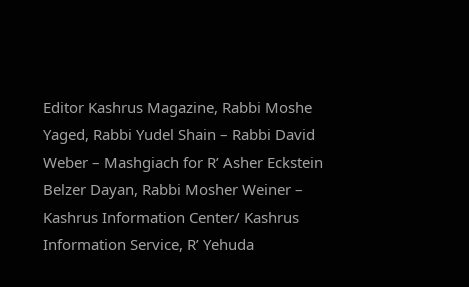Editor Kashrus Magazine, Rabbi Moshe Yaged, Rabbi Yudel Shain – Rabbi David Weber – Mashgiach for R’ Asher Eckstein Belzer Dayan, Rabbi Mosher Weiner – Kashrus Information Center/ Kashrus Information Service, R’ Yehuda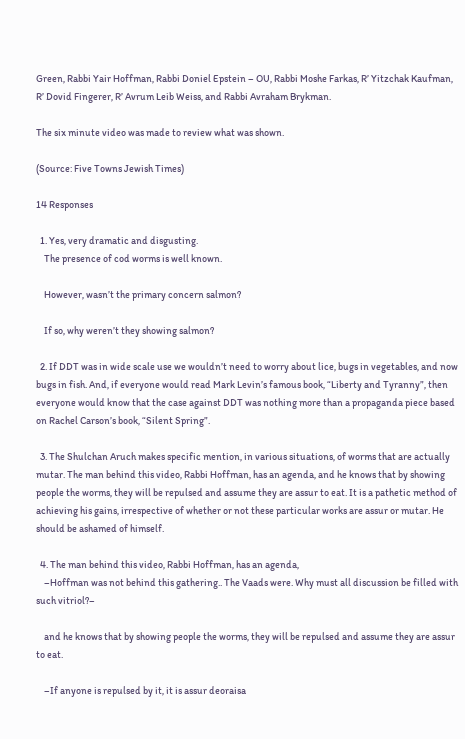Green, Rabbi Yair Hoffman, Rabbi Doniel Epstein – OU, Rabbi Moshe Farkas, R’ Yitzchak Kaufman, R’ Dovid Fingerer, R’ Avrum Leib Weiss, and Rabbi Avraham Brykman.

The six minute video was made to review what was shown.

(Source: Five Towns Jewish Times)

14 Responses

  1. Yes, very dramatic and disgusting.
    The presence of cod worms is well known.

    However, wasn’t the primary concern salmon?

    If so, why weren’t they showing salmon?

  2. If DDT was in wide scale use we wouldn’t need to worry about lice, bugs in vegetables, and now bugs in fish. And, if everyone would read Mark Levin’s famous book, “Liberty and Tyranny”, then everyone would know that the case against DDT was nothing more than a propaganda piece based on Rachel Carson’s book, “Silent Spring”.

  3. The Shulchan Aruch makes specific mention, in various situations, of worms that are actually mutar. The man behind this video, Rabbi Hoffman, has an agenda, and he knows that by showing people the worms, they will be repulsed and assume they are assur to eat. It is a pathetic method of achieving his gains, irrespective of whether or not these particular works are assur or mutar. He should be ashamed of himself.

  4. The man behind this video, Rabbi Hoffman, has an agenda,
    –Hoffman was not behind this gathering.. The Vaads were. Why must all discussion be filled with such vitriol?–

    and he knows that by showing people the worms, they will be repulsed and assume they are assur to eat.

    –If anyone is repulsed by it, it is assur deoraisa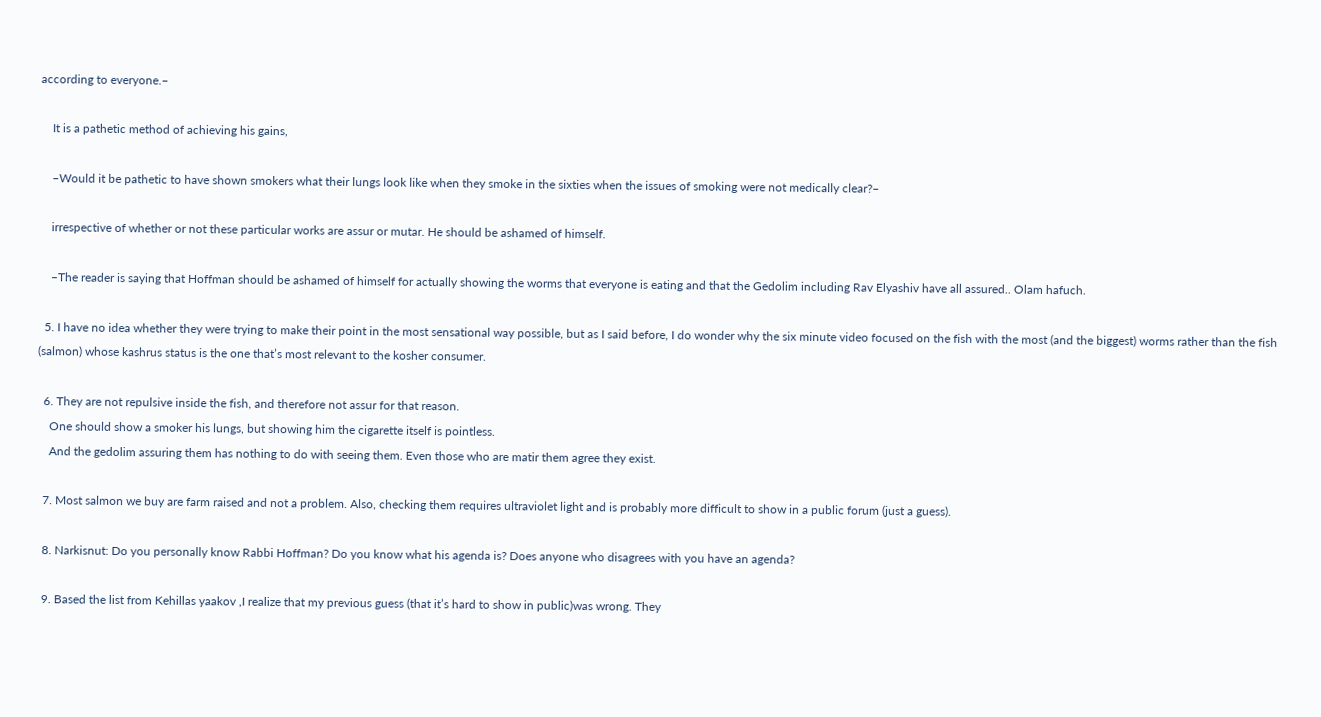according to everyone.–

    It is a pathetic method of achieving his gains,

    –Would it be pathetic to have shown smokers what their lungs look like when they smoke in the sixties when the issues of smoking were not medically clear?–

    irrespective of whether or not these particular works are assur or mutar. He should be ashamed of himself.

    –The reader is saying that Hoffman should be ashamed of himself for actually showing the worms that everyone is eating and that the Gedolim including Rav Elyashiv have all assured.. Olam hafuch.

  5. I have no idea whether they were trying to make their point in the most sensational way possible, but as I said before, I do wonder why the six minute video focused on the fish with the most (and the biggest) worms rather than the fish (salmon) whose kashrus status is the one that’s most relevant to the kosher consumer.

  6. They are not repulsive inside the fish, and therefore not assur for that reason.
    One should show a smoker his lungs, but showing him the cigarette itself is pointless.
    And the gedolim assuring them has nothing to do with seeing them. Even those who are matir them agree they exist.

  7. Most salmon we buy are farm raised and not a problem. Also, checking them requires ultraviolet light and is probably more difficult to show in a public forum (just a guess).

  8. Narkisnut: Do you personally know Rabbi Hoffman? Do you know what his agenda is? Does anyone who disagrees with you have an agenda?

  9. Based the list from Kehillas yaakov ,I realize that my previous guess (that it’s hard to show in public)was wrong. They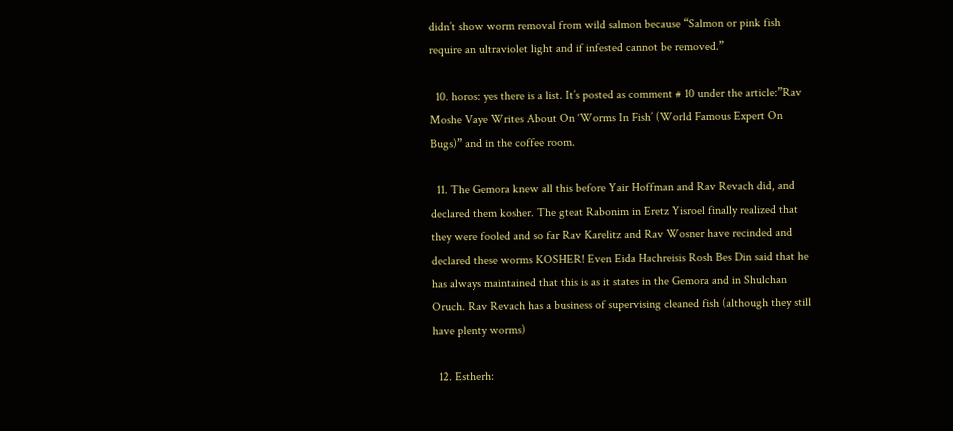didn’t show worm removal from wild salmon because “Salmon or pink fish require an ultraviolet light and if infested cannot be removed.”

  10. horos: yes there is a list. It’s posted as comment # 10 under the article:”Rav Moshe Vaye Writes About On ‘Worms In Fish’ (World Famous Expert On Bugs)” and in the coffee room.

  11. The Gemora knew all this before Yair Hoffman and Rav Revach did, and declared them kosher. The gteat Rabonim in Eretz Yisroel finally realized that they were fooled and so far Rav Karelitz and Rav Wosner have recinded and declared these worms KOSHER! Even Eida Hachreisis Rosh Bes Din said that he has always maintained that this is as it states in the Gemora and in Shulchan Oruch. Rav Revach has a business of supervising cleaned fish (although they still have plenty worms)

  12. Estherh: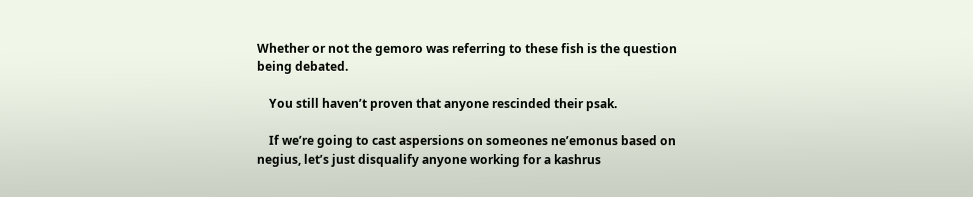Whether or not the gemoro was referring to these fish is the question being debated.

    You still haven’t proven that anyone rescinded their psak.

    If we’re going to cast aspersions on someones ne’emonus based on negius, let’s just disqualify anyone working for a kashrus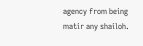agency from being matir any shailoh.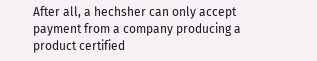After all, a hechsher can only accept payment from a company producing a product certified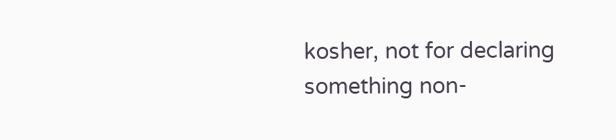kosher, not for declaring something non-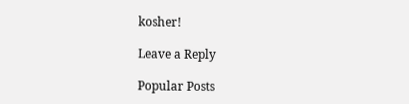kosher!

Leave a Reply

Popular Posts